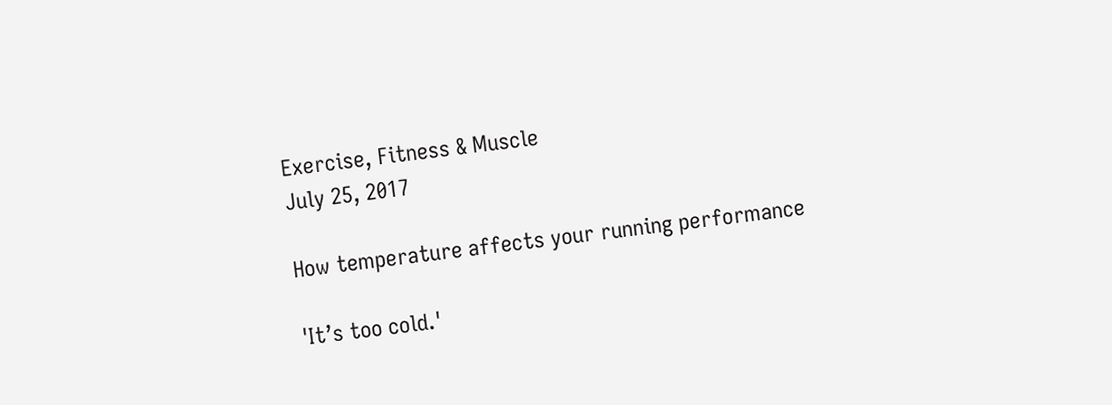Exercise, Fitness & Muscle
July 25, 2017

How temperature affects your running performance

'It’s too cold.'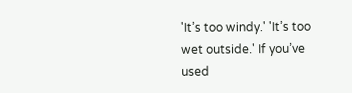'It’s too windy.' 'It’s too wet outside.' If you’ve used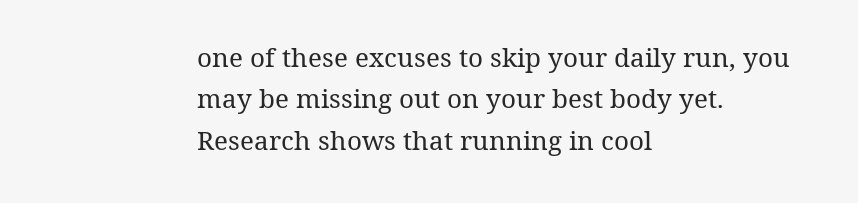one of these excuses to skip your daily run, you may be missing out on your best body yet. Research shows that running in cool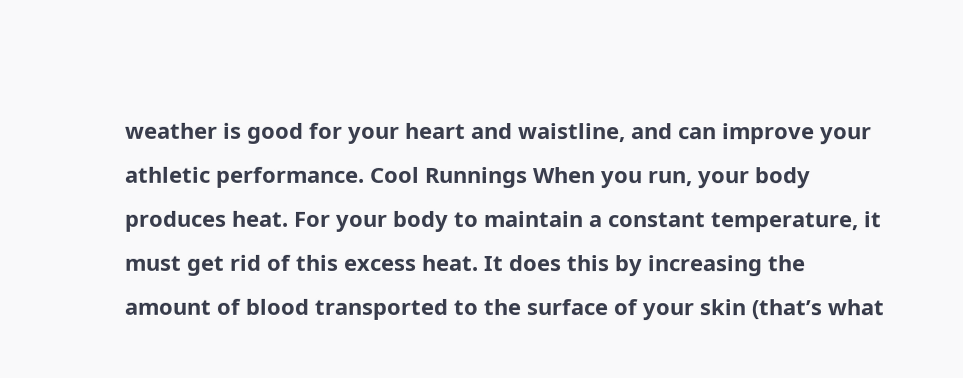weather is good for your heart and waistline, and can improve your athletic performance. Cool Runnings When you run, your body produces heat. For your body to maintain a constant temperature, it must get rid of this excess heat. It does this by increasing the amount of blood transported to the surface of your skin (that’s what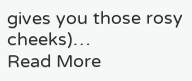gives you those rosy cheeks)…
Read More